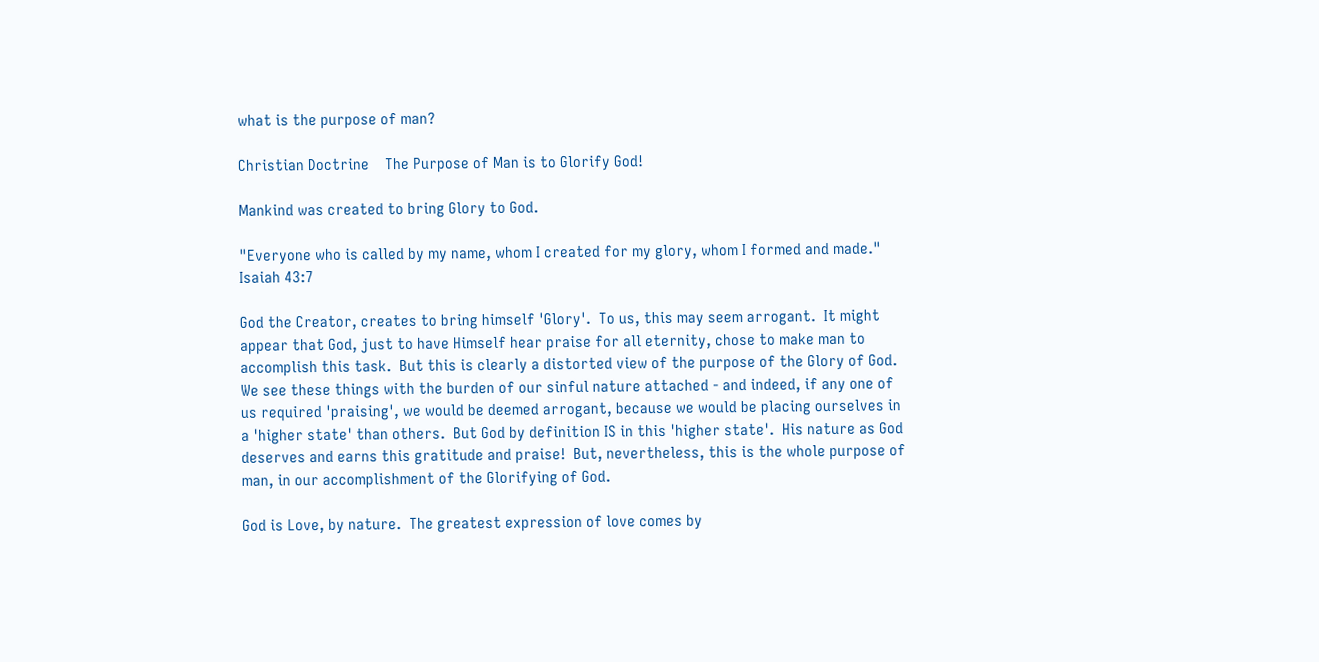what is the purpose of man?

Christian Doctrine    The Purpose of Man is to Glorify God!

Mankind was created to bring Glory to God.

"Everyone who is called by my name, whom I created for my glory, whom I formed and made." Isaiah 43:7

God the Creator, creates to bring himself 'Glory'.  To us, this may seem arrogant.  It might appear that God, just to have Himself hear praise for all eternity, chose to make man to accomplish this task.  But this is clearly a distorted view of the purpose of the Glory of God.  We see these things with the burden of our sinful nature attached - and indeed, if any one of us required 'praising', we would be deemed arrogant, because we would be placing ourselves in a 'higher state' than others.  But God by definition IS in this 'higher state'.  His nature as God deserves and earns this gratitude and praise!  But, nevertheless, this is the whole purpose of man, in our accomplishment of the Glorifying of God.

God is Love, by nature.  The greatest expression of love comes by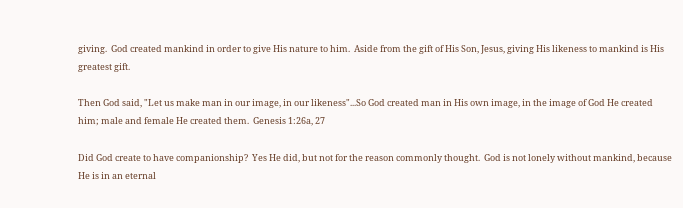giving.  God created mankind in order to give His nature to him.  Aside from the gift of His Son, Jesus, giving His likeness to mankind is His greatest gift.

Then God said, "Let us make man in our image, in our likeness"...So God created man in His own image, in the image of God He created him; male and female He created them.  Genesis 1:26a, 27

Did God create to have companionship?  Yes He did, but not for the reason commonly thought.  God is not lonely without mankind, because He is in an eternal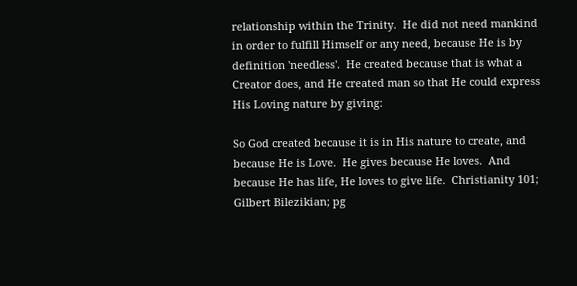relationship within the Trinity.  He did not need mankind in order to fulfill Himself or any need, because He is by definition 'needless'.  He created because that is what a Creator does, and He created man so that He could express His Loving nature by giving:

So God created because it is in His nature to create, and because He is Love.  He gives because He loves.  And because He has life, He loves to give life.  Christianity 101; Gilbert Bilezikian; pg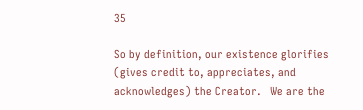35

So by definition, our existence glorifies (gives credit to, appreciates, and acknowledges) the Creator.   We are the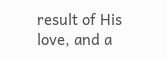result of His love, and a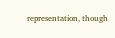representation, though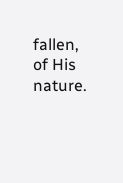fallen, of His nature.